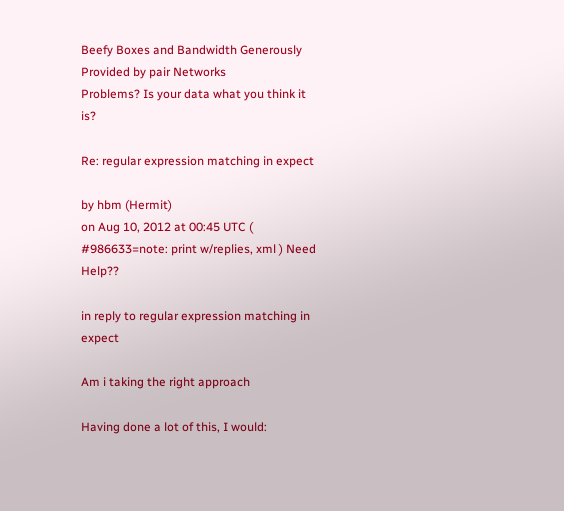Beefy Boxes and Bandwidth Generously Provided by pair Networks
Problems? Is your data what you think it is?

Re: regular expression matching in expect

by hbm (Hermit)
on Aug 10, 2012 at 00:45 UTC ( #986633=note: print w/replies, xml ) Need Help??

in reply to regular expression matching in expect

Am i taking the right approach

Having done a lot of this, I would: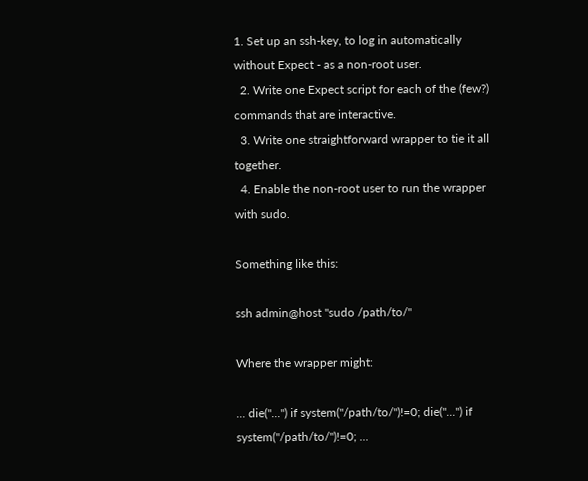1. Set up an ssh-key, to log in automatically without Expect - as a non-root user.
  2. Write one Expect script for each of the (few?) commands that are interactive.
  3. Write one straightforward wrapper to tie it all together.
  4. Enable the non-root user to run the wrapper with sudo.

Something like this:

ssh admin@host "sudo /path/to/"

Where the wrapper might:

... die("...") if system("/path/to/")!=0; die("...") if system("/path/to/")!=0; ...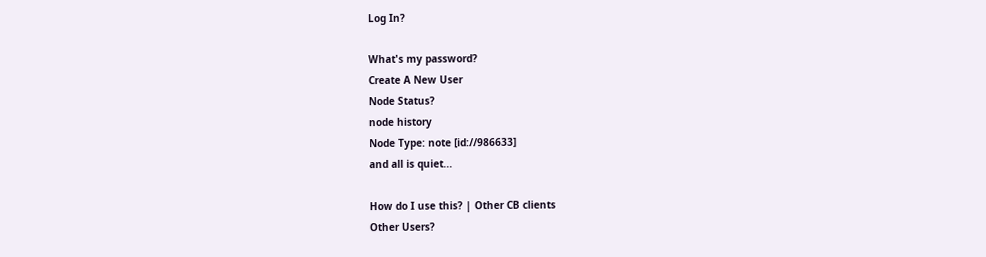Log In?

What's my password?
Create A New User
Node Status?
node history
Node Type: note [id://986633]
and all is quiet...

How do I use this? | Other CB clients
Other Users?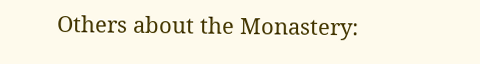Others about the Monastery: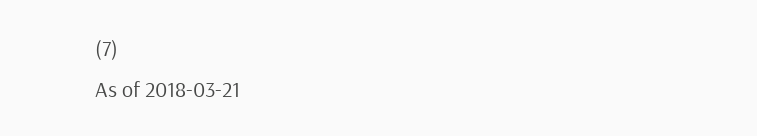(7)
As of 2018-03-21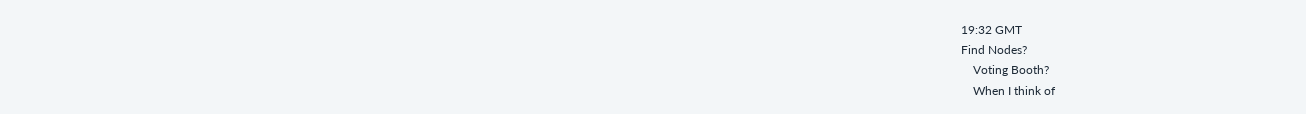19:32 GMT
Find Nodes?
    Voting Booth?
    When I think of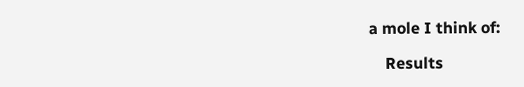a mole I think of:

    Results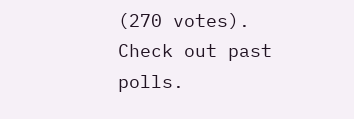(270 votes). Check out past polls.